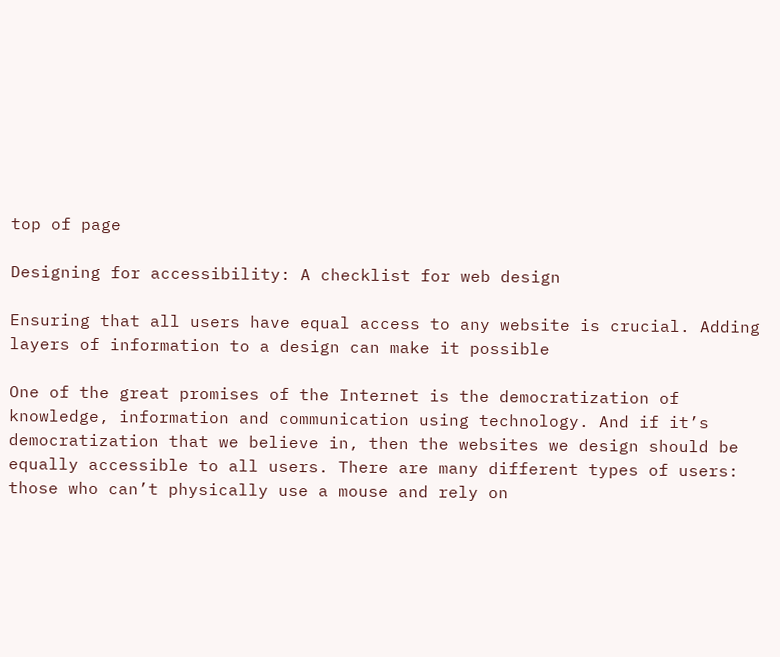top of page

Designing for accessibility: A checklist for web design

Ensuring that all users have equal access to any website is crucial. Adding layers of information to a design can make it possible

One of the great promises of the Internet is the democratization of knowledge, information and communication using technology. And if it’s democratization that we believe in, then the websites we design should be equally accessible to all users. There are many different types of users: those who can’t physically use a mouse and rely on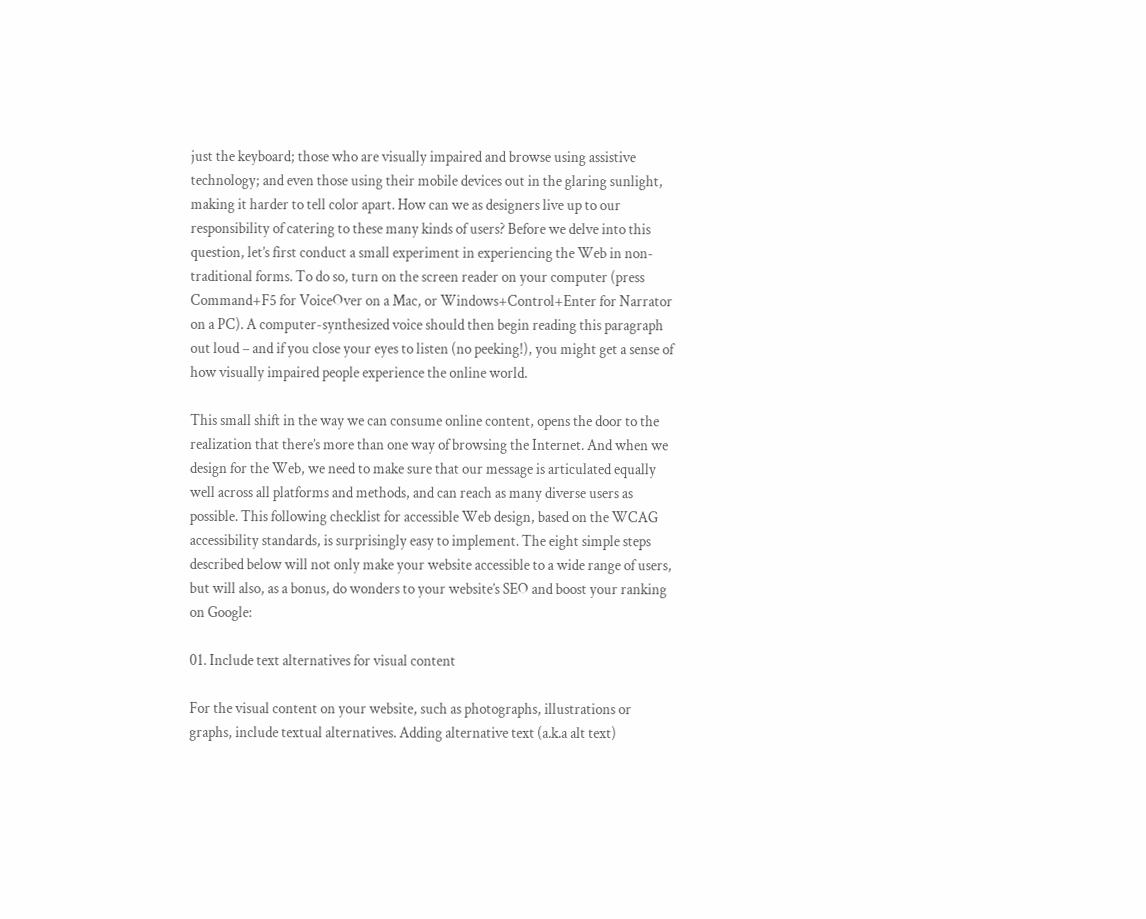just the keyboard; those who are visually impaired and browse using assistive technology; and even those using their mobile devices out in the glaring sunlight, making it harder to tell color apart. How can we as designers live up to our responsibility of catering to these many kinds of users? Before we delve into this question, let’s first conduct a small experiment in experiencing the Web in non-traditional forms. To do so, turn on the screen reader on your computer (press Command+F5 for VoiceOver on a Mac, or Windows+Control+Enter for Narrator on a PC). A computer-synthesized voice should then begin reading this paragraph out loud – and if you close your eyes to listen (no peeking!), you might get a sense of how visually impaired people experience the online world.

This small shift in the way we can consume online content, opens the door to the realization that there’s more than one way of browsing the Internet. And when we design for the Web, we need to make sure that our message is articulated equally well across all platforms and methods, and can reach as many diverse users as possible. This following checklist for accessible Web design, based on the WCAG accessibility standards, is surprisingly easy to implement. The eight simple steps described below will not only make your website accessible to a wide range of users, but will also, as a bonus, do wonders to your website’s SEO and boost your ranking on Google:

01. Include text alternatives for visual content

For the visual content on your website, such as photographs, illustrations or graphs, include textual alternatives. Adding alternative text (a.k.a alt text)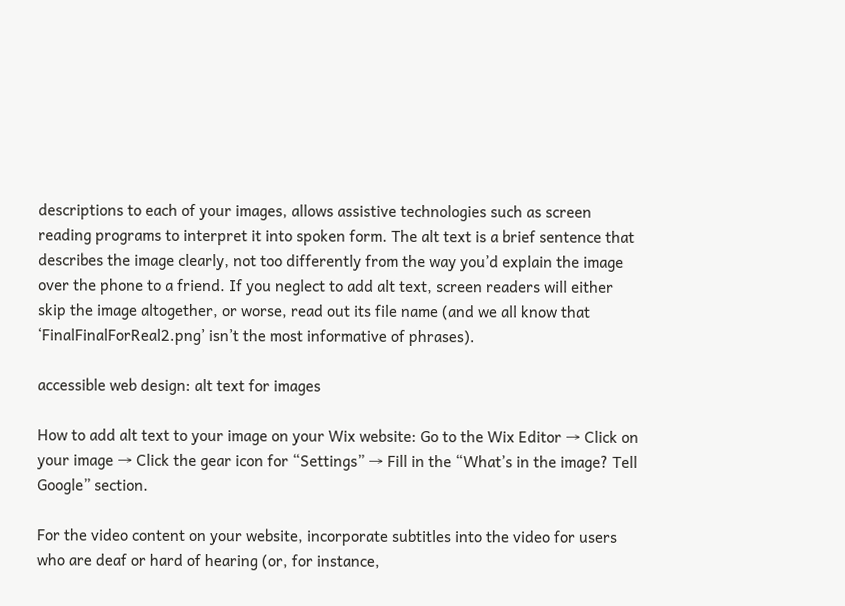descriptions to each of your images, allows assistive technologies such as screen reading programs to interpret it into spoken form. The alt text is a brief sentence that describes the image clearly, not too differently from the way you’d explain the image over the phone to a friend. If you neglect to add alt text, screen readers will either skip the image altogether, or worse, read out its file name (and we all know that ‘FinalFinalForReal2.png’ isn’t the most informative of phrases).

accessible web design: alt text for images

How to add alt text to your image on your Wix website: Go to the Wix Editor → Click on your image → Click the gear icon for “Settings” → Fill in the “What’s in the image? Tell Google” section.

For the video content on your website, incorporate subtitles into the video for users who are deaf or hard of hearing (or, for instance,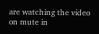are watching the video on mute in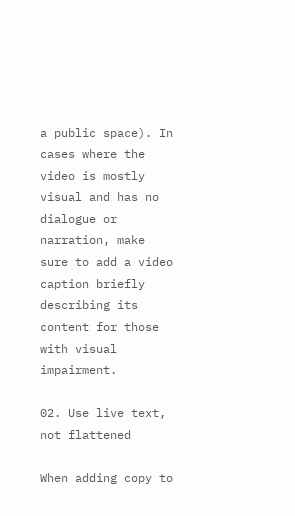a public space). In cases where the video is mostly visual and has no dialogue or narration, make sure to add a video caption briefly describing its content for those with visual impairment.

02. Use live text, not flattened

When adding copy to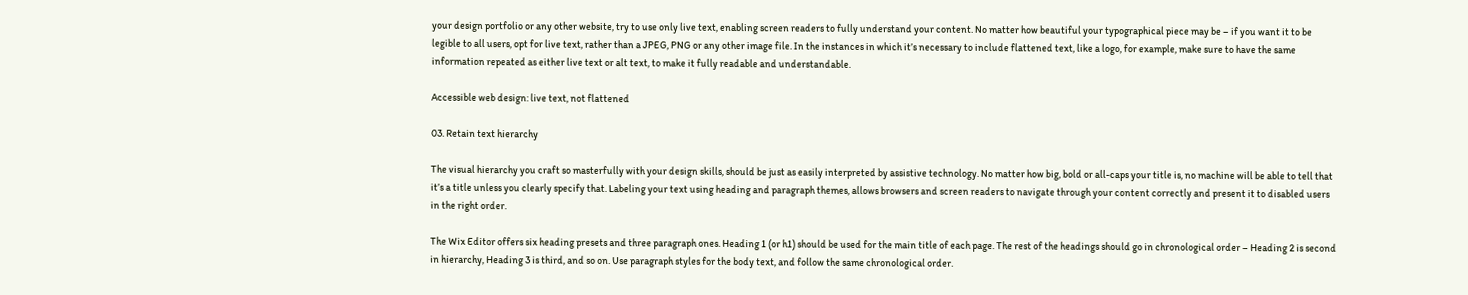your design portfolio or any other website, try to use only live text, enabling screen readers to fully understand your content. No matter how beautiful your typographical piece may be – if you want it to be legible to all users, opt for live text, rather than a JPEG, PNG or any other image file. In the instances in which it’s necessary to include flattened text, like a logo, for example, make sure to have the same information repeated as either live text or alt text, to make it fully readable and understandable.

Accessible web design: live text, not flattened

03. Retain text hierarchy

The visual hierarchy you craft so masterfully with your design skills, should be just as easily interpreted by assistive technology. No matter how big, bold or all-caps your title is, no machine will be able to tell that it’s a title unless you clearly specify that. Labeling your text using heading and paragraph themes, allows browsers and screen readers to navigate through your content correctly and present it to disabled users in the right order.

The Wix Editor offers six heading presets and three paragraph ones. Heading 1 (or h1) should be used for the main title of each page. The rest of the headings should go in chronological order – Heading 2 is second in hierarchy, Heading 3 is third, and so on. Use paragraph styles for the body text, and follow the same chronological order.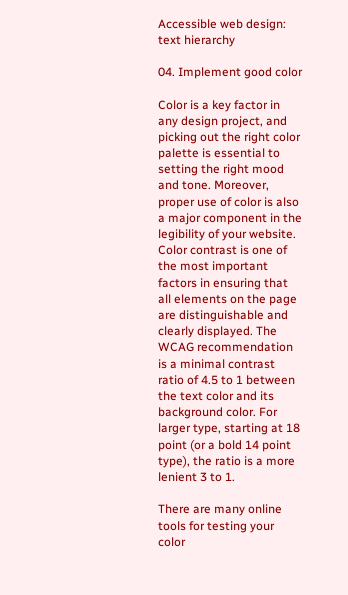Accessible web design: text hierarchy

04. Implement good color

Color is a key factor in any design project, and picking out the right color palette is essential to setting the right mood and tone. Moreover, proper use of color is also a major component in the legibility of your website. Color contrast is one of the most important factors in ensuring that all elements on the page are distinguishable and clearly displayed. The WCAG recommendation is a minimal contrast ratio of 4.5 to 1 between the text color and its background color. For larger type, starting at 18 point (or a bold 14 point type), the ratio is a more lenient 3 to 1.

There are many online tools for testing your color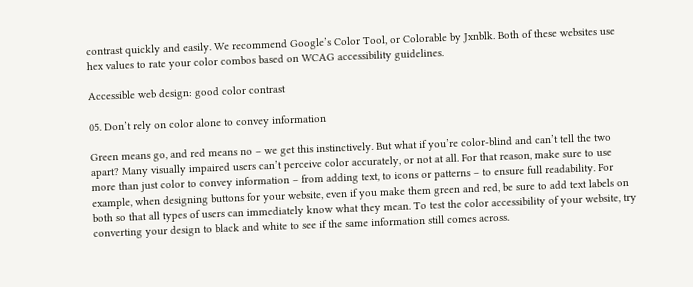contrast quickly and easily. We recommend Google’s Color Tool, or Colorable by Jxnblk. Both of these websites use hex values to rate your color combos based on WCAG accessibility guidelines.

Accessible web design: good color contrast

05. Don’t rely on color alone to convey information

Green means go, and red means no – we get this instinctively. But what if you’re color-blind and can’t tell the two apart? Many visually impaired users can’t perceive color accurately, or not at all. For that reason, make sure to use more than just color to convey information – from adding text, to icons or patterns – to ensure full readability. For example, when designing buttons for your website, even if you make them green and red, be sure to add text labels on both so that all types of users can immediately know what they mean. To test the color accessibility of your website, try converting your design to black and white to see if the same information still comes across.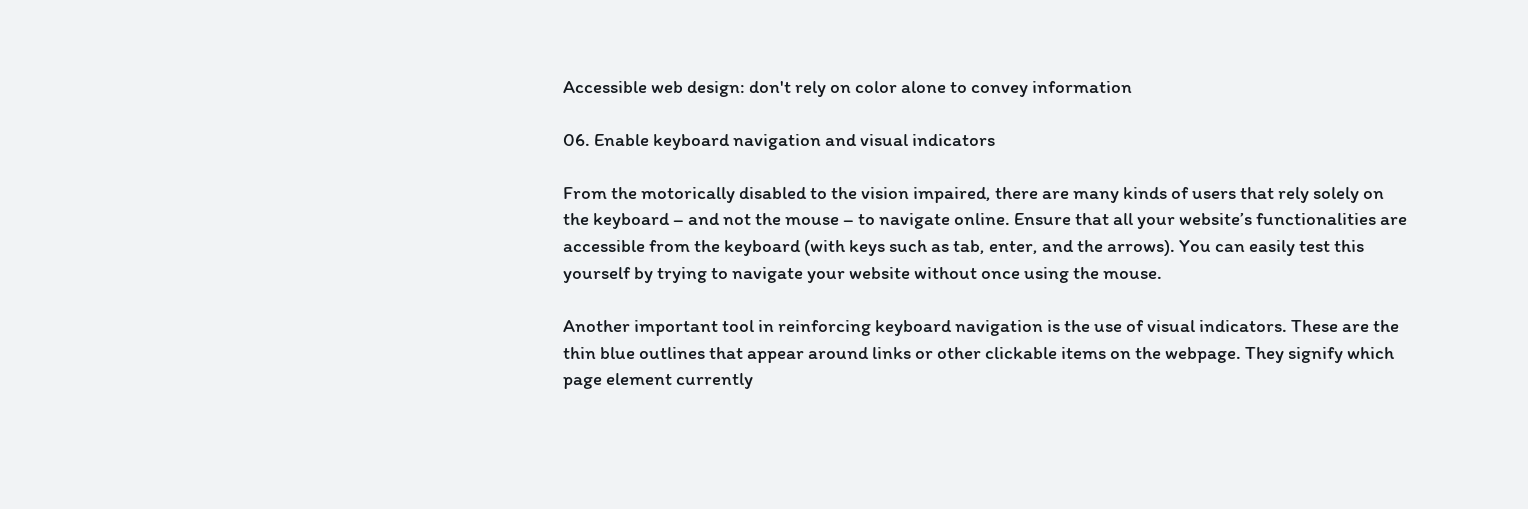Accessible web design: don't rely on color alone to convey information

06. Enable keyboard navigation and visual indicators

From the motorically disabled to the vision impaired, there are many kinds of users that rely solely on the keyboard – and not the mouse – to navigate online. Ensure that all your website’s functionalities are accessible from the keyboard (with keys such as tab, enter, and the arrows). You can easily test this yourself by trying to navigate your website without once using the mouse.

Another important tool in reinforcing keyboard navigation is the use of visual indicators. These are the thin blue outlines that appear around links or other clickable items on the webpage. They signify which page element currently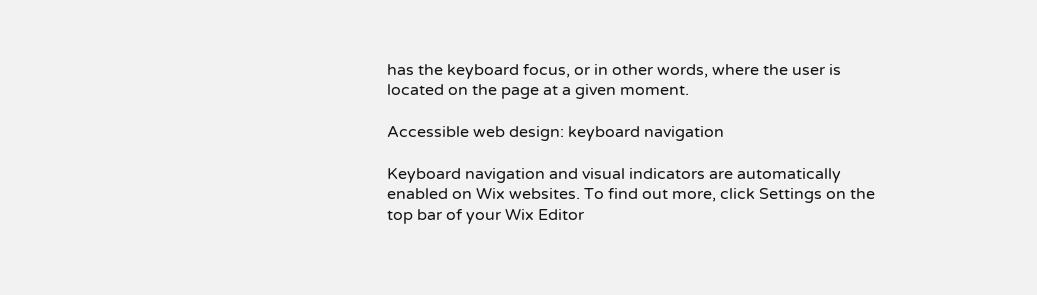has the keyboard focus, or in other words, where the user is located on the page at a given moment.

Accessible web design: keyboard navigation

Keyboard navigation and visual indicators are automatically enabled on Wix websites. To find out more, click Settings on the top bar of your Wix Editor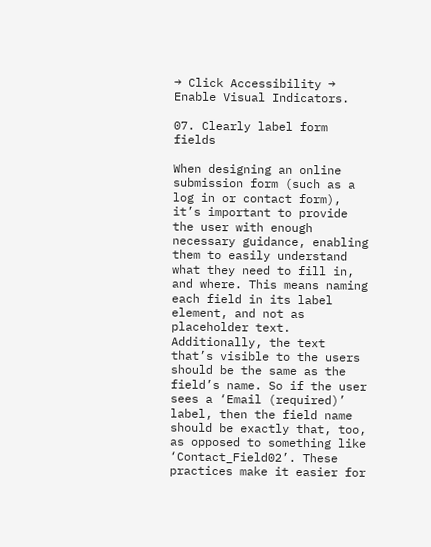→ Click Accessibility → Enable Visual Indicators.

07. Clearly label form fields

When designing an online submission form (such as a log in or contact form), it’s important to provide the user with enough necessary guidance, enabling them to easily understand what they need to fill in, and where. This means naming each field in its label element, and not as placeholder text. Additionally, the text that’s visible to the users should be the same as the field’s name. So if the user sees a ‘Email (required)’ label, then the field name should be exactly that, too, as opposed to something like ‘Contact_Field02’. These practices make it easier for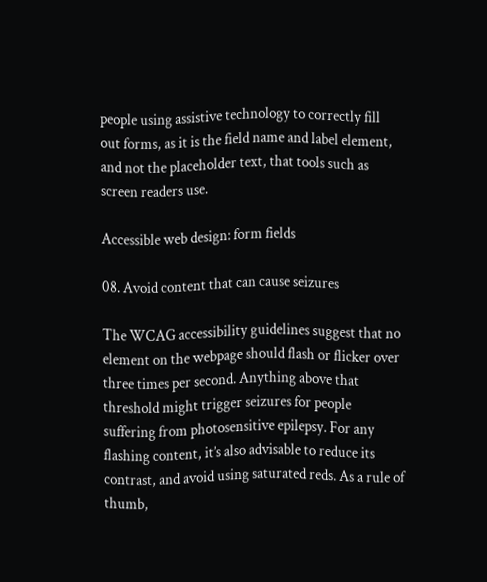people using assistive technology to correctly fill out forms, as it is the field name and label element, and not the placeholder text, that tools such as screen readers use.

Accessible web design: form fields

08. Avoid content that can cause seizures

The WCAG accessibility guidelines suggest that no element on the webpage should flash or flicker over three times per second. Anything above that threshold might trigger seizures for people suffering from photosensitive epilepsy. For any flashing content, it’s also advisable to reduce its contrast, and avoid using saturated reds. As a rule of thumb,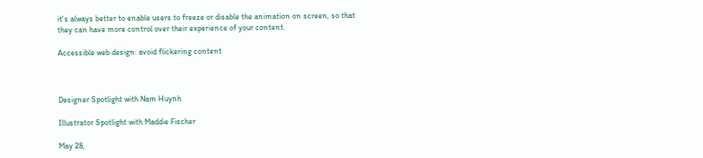it’s always better to enable users to freeze or disable the animation on screen, so that they can have more control over their experience of your content.

Accessible web design: avoid flickering content



Designer Spotlight with Nam Huynh

Illustrator Spotlight with Maddie Fischer

May 28,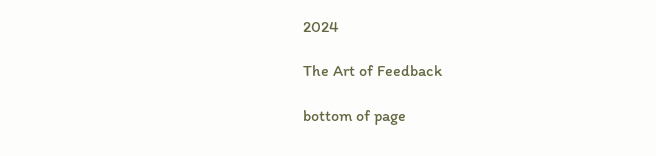2024

The Art of Feedback

bottom of page